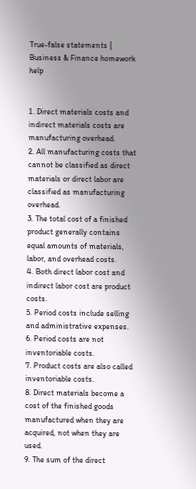True-false statements | Business & Finance homework help


1. Direct materials costs and indirect materials costs are manufacturing overhead.
2. All manufacturing costs that cannot be classified as direct materials or direct labor are classified as manufacturing overhead.
3. The total cost of a finished product generally contains equal amounts of materials, labor, and overhead costs.
4. Both direct labor cost and indirect labor cost are product costs.
5. Period costs include selling and administrative expenses.
6. Period costs are not inventoriable costs.
7. Product costs are also called inventoriable costs.
8. Direct materials become a cost of the finished goods manufactured when they are acquired, not when they are used.
9. The sum of the direct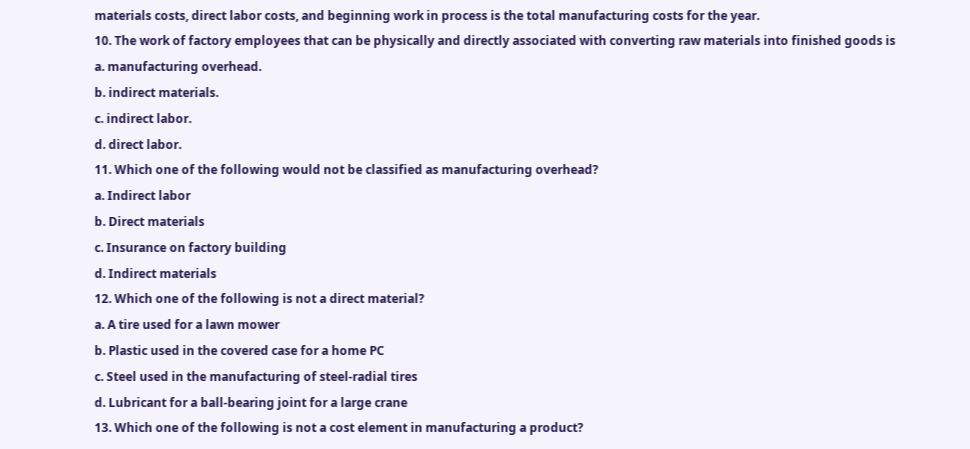materials costs, direct labor costs, and beginning work in process is the total manufacturing costs for the year.
10. The work of factory employees that can be physically and directly associated with converting raw materials into finished goods is
a. manufacturing overhead.
b. indirect materials.
c. indirect labor.
d. direct labor.
11. Which one of the following would not be classified as manufacturing overhead?
a. Indirect labor
b. Direct materials
c. Insurance on factory building
d. Indirect materials
12. Which one of the following is not a direct material?
a. A tire used for a lawn mower
b. Plastic used in the covered case for a home PC
c. Steel used in the manufacturing of steel-radial tires
d. Lubricant for a ball-bearing joint for a large crane
13. Which one of the following is not a cost element in manufacturing a product?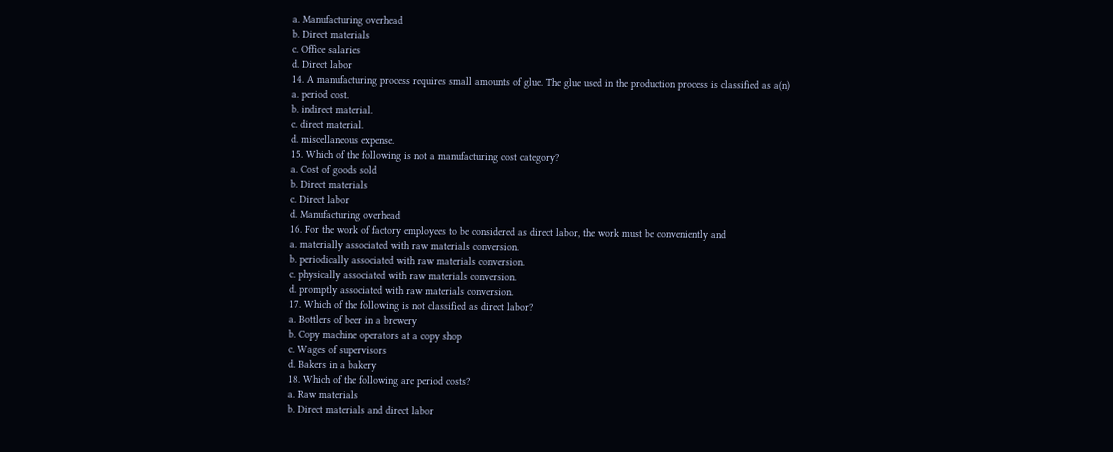a. Manufacturing overhead
b. Direct materials
c. Office salaries
d. Direct labor
14. A manufacturing process requires small amounts of glue. The glue used in the production process is classified as a(n)
a. period cost.
b. indirect material.
c. direct material.
d. miscellaneous expense.
15. Which of the following is not a manufacturing cost category?
a. Cost of goods sold
b. Direct materials
c. Direct labor
d. Manufacturing overhead
16. For the work of factory employees to be considered as direct labor, the work must be conveniently and
a. materially associated with raw materials conversion.
b. periodically associated with raw materials conversion.
c. physically associated with raw materials conversion.
d. promptly associated with raw materials conversion.
17. Which of the following is not classified as direct labor?
a. Bottlers of beer in a brewery
b. Copy machine operators at a copy shop
c. Wages of supervisors
d. Bakers in a bakery
18. Which of the following are period costs?
a. Raw materials
b. Direct materials and direct labor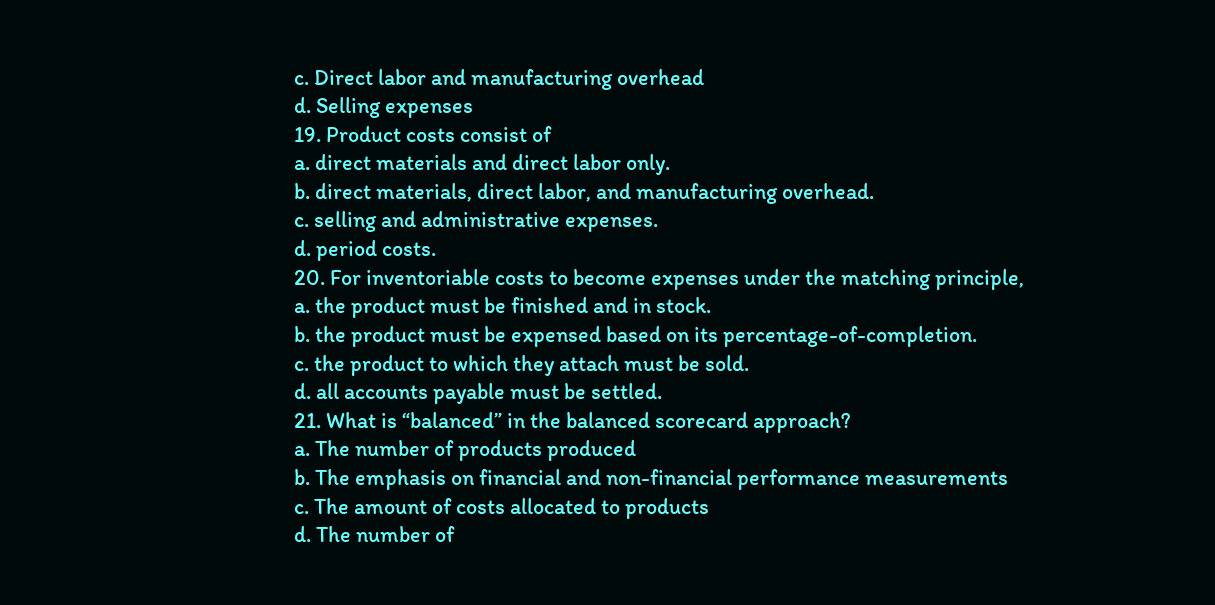c. Direct labor and manufacturing overhead
d. Selling expenses
19. Product costs consist of
a. direct materials and direct labor only.
b. direct materials, direct labor, and manufacturing overhead.
c. selling and administrative expenses.
d. period costs.
20. For inventoriable costs to become expenses under the matching principle,
a. the product must be finished and in stock.
b. the product must be expensed based on its percentage-of-completion.
c. the product to which they attach must be sold.
d. all accounts payable must be settled.
21. What is “balanced” in the balanced scorecard approach?
a. The number of products produced
b. The emphasis on financial and non-financial performance measurements
c. The amount of costs allocated to products
d. The number of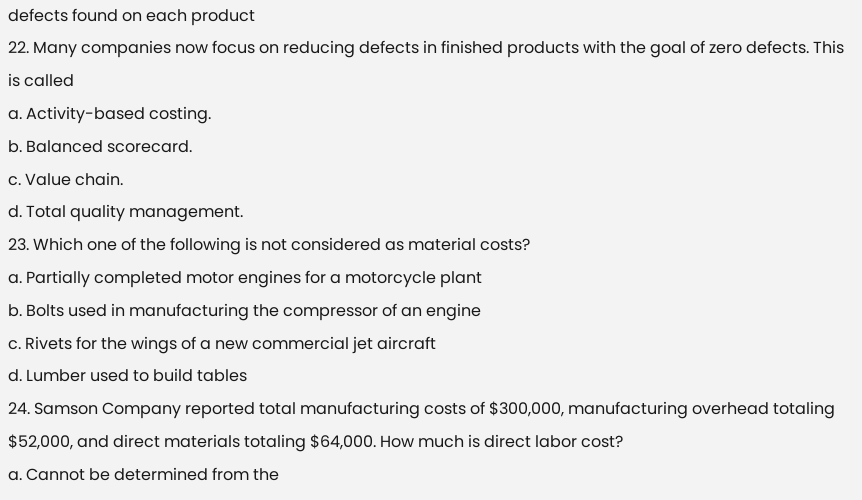defects found on each product
22. Many companies now focus on reducing defects in finished products with the goal of zero defects. This is called
a. Activity-based costing.
b. Balanced scorecard.
c. Value chain.
d. Total quality management.
23. Which one of the following is not considered as material costs?
a. Partially completed motor engines for a motorcycle plant
b. Bolts used in manufacturing the compressor of an engine
c. Rivets for the wings of a new commercial jet aircraft
d. Lumber used to build tables
24. Samson Company reported total manufacturing costs of $300,000, manufacturing overhead totaling $52,000, and direct materials totaling $64,000. How much is direct labor cost?
a. Cannot be determined from the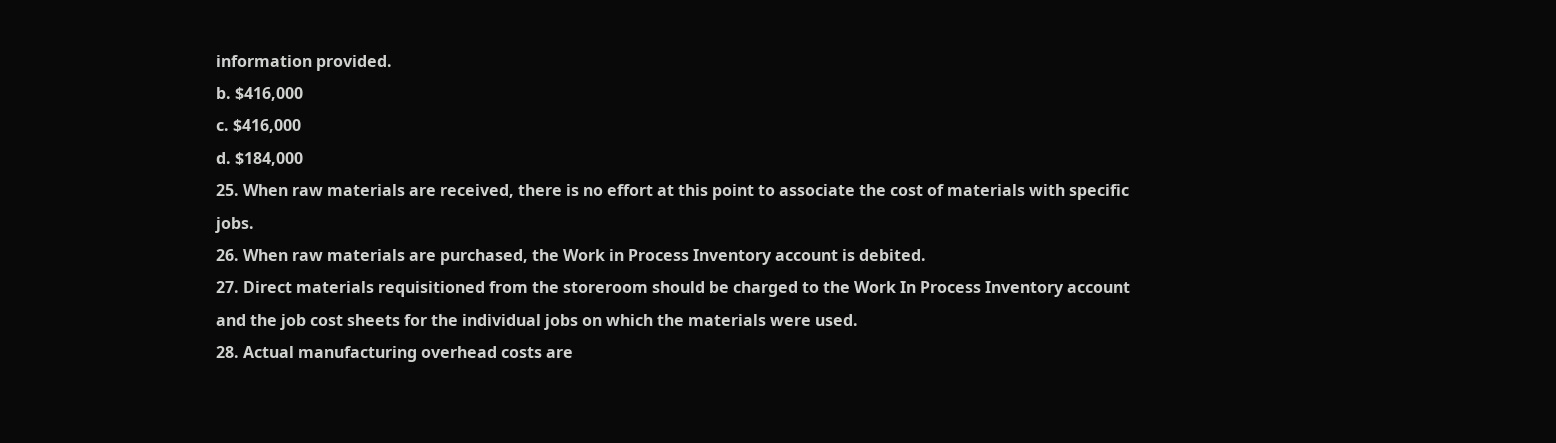information provided.
b. $416,000
c. $416,000
d. $184,000
25. When raw materials are received, there is no effort at this point to associate the cost of materials with specific jobs.
26. When raw materials are purchased, the Work in Process Inventory account is debited.
27. Direct materials requisitioned from the storeroom should be charged to the Work In Process Inventory account and the job cost sheets for the individual jobs on which the materials were used.
28. Actual manufacturing overhead costs are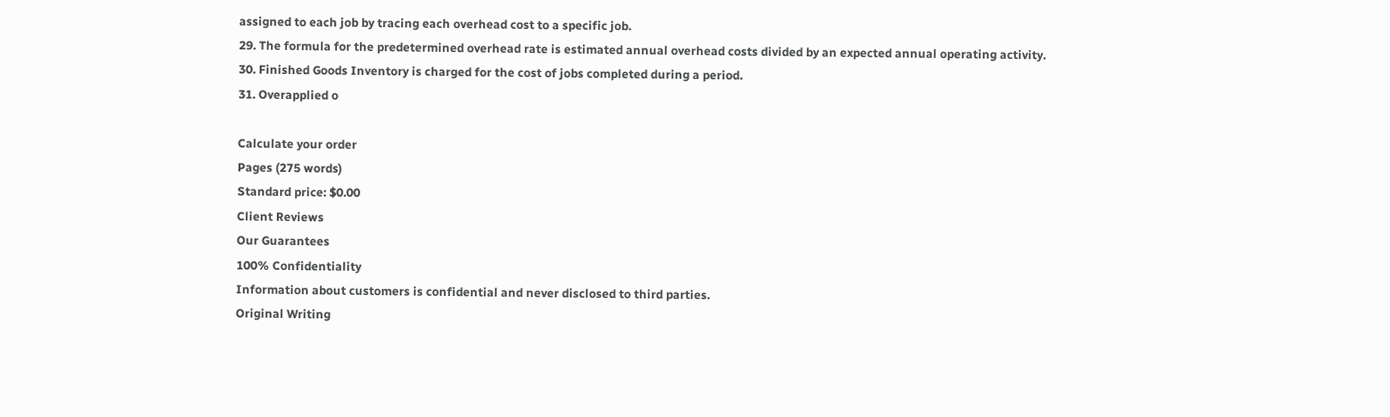assigned to each job by tracing each overhead cost to a specific job.
29. The formula for the predetermined overhead rate is estimated annual overhead costs divided by an expected annual operating activity.
30. Finished Goods Inventory is charged for the cost of jobs completed during a period.
31. Overapplied o

Calculate your order
Pages (275 words)
Standard price: $0.00
Client Reviews
Our Guarantees
100% Confidentiality
Information about customers is confidential and never disclosed to third parties.
Original Writing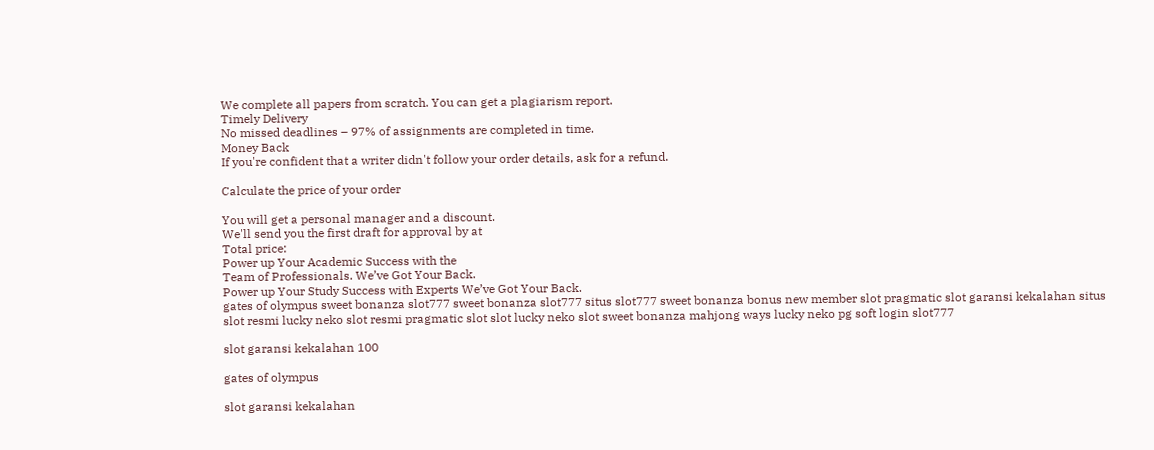We complete all papers from scratch. You can get a plagiarism report.
Timely Delivery
No missed deadlines – 97% of assignments are completed in time.
Money Back
If you're confident that a writer didn't follow your order details, ask for a refund.

Calculate the price of your order

You will get a personal manager and a discount.
We'll send you the first draft for approval by at
Total price:
Power up Your Academic Success with the
Team of Professionals. We’ve Got Your Back.
Power up Your Study Success with Experts We’ve Got Your Back.
gates of olympus sweet bonanza slot777 sweet bonanza slot777 situs slot777 sweet bonanza bonus new member slot pragmatic slot garansi kekalahan situs slot resmi lucky neko slot resmi pragmatic slot slot lucky neko slot sweet bonanza mahjong ways lucky neko pg soft login slot777

slot garansi kekalahan 100

gates of olympus

slot garansi kekalahan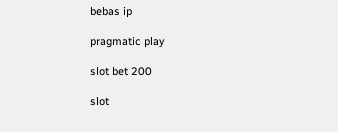bebas ip

pragmatic play

slot bet 200

slot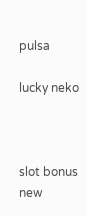pulsa

lucky neko



slot bonus new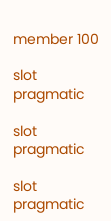member 100

slot pragmatic

slot pragmatic

slot pragmatic